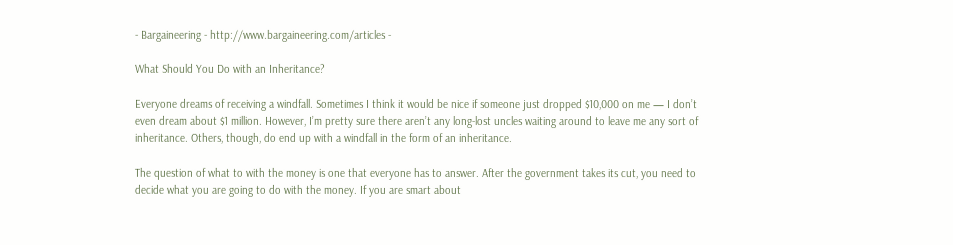- Bargaineering - http://www.bargaineering.com/articles -

What Should You Do with an Inheritance?

Everyone dreams of receiving a windfall. Sometimes I think it would be nice if someone just dropped $10,000 on me — I don’t even dream about $1 million. However, I’m pretty sure there aren’t any long-lost uncles waiting around to leave me any sort of inheritance. Others, though, do end up with a windfall in the form of an inheritance.

The question of what to with the money is one that everyone has to answer. After the government takes its cut, you need to decide what you are going to do with the money. If you are smart about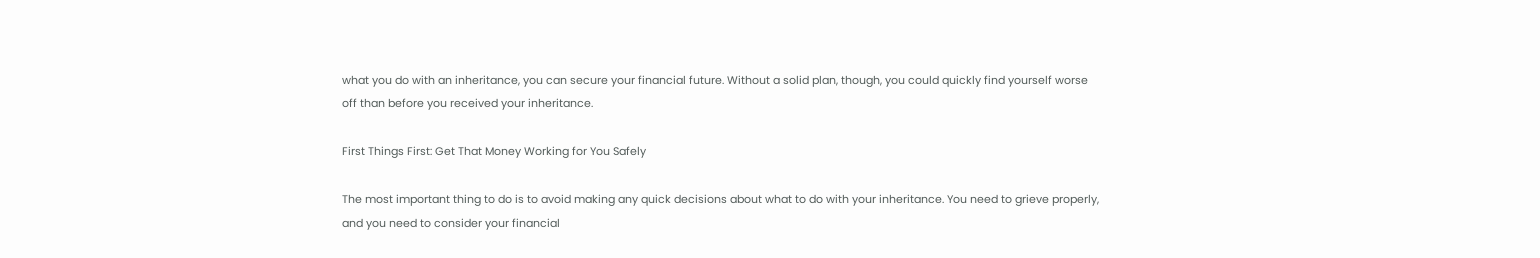what you do with an inheritance, you can secure your financial future. Without a solid plan, though, you could quickly find yourself worse off than before you received your inheritance.

First Things First: Get That Money Working for You Safely

The most important thing to do is to avoid making any quick decisions about what to do with your inheritance. You need to grieve properly, and you need to consider your financial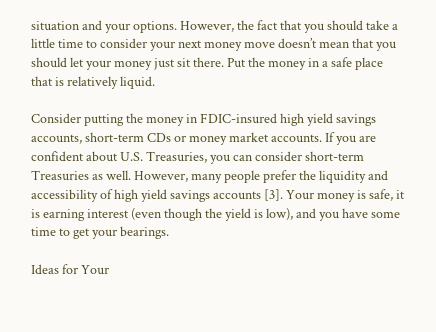situation and your options. However, the fact that you should take a little time to consider your next money move doesn’t mean that you should let your money just sit there. Put the money in a safe place that is relatively liquid.

Consider putting the money in FDIC-insured high yield savings accounts, short-term CDs or money market accounts. If you are confident about U.S. Treasuries, you can consider short-term Treasuries as well. However, many people prefer the liquidity and accessibility of high yield savings accounts [3]. Your money is safe, it is earning interest (even though the yield is low), and you have some time to get your bearings.

Ideas for Your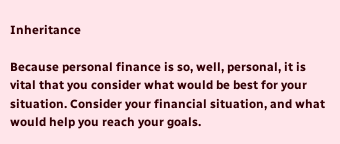Inheritance

Because personal finance is so, well, personal, it is vital that you consider what would be best for your situation. Consider your financial situation, and what would help you reach your goals.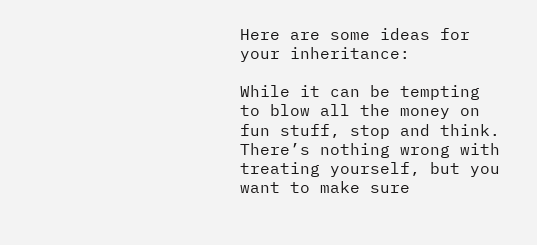Here are some ideas for your inheritance:

While it can be tempting to blow all the money on fun stuff, stop and think. There’s nothing wrong with treating yourself, but you want to make sure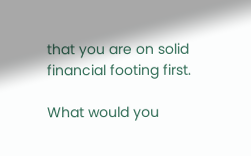that you are on solid financial footing first.

What would you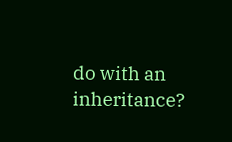do with an inheritance?